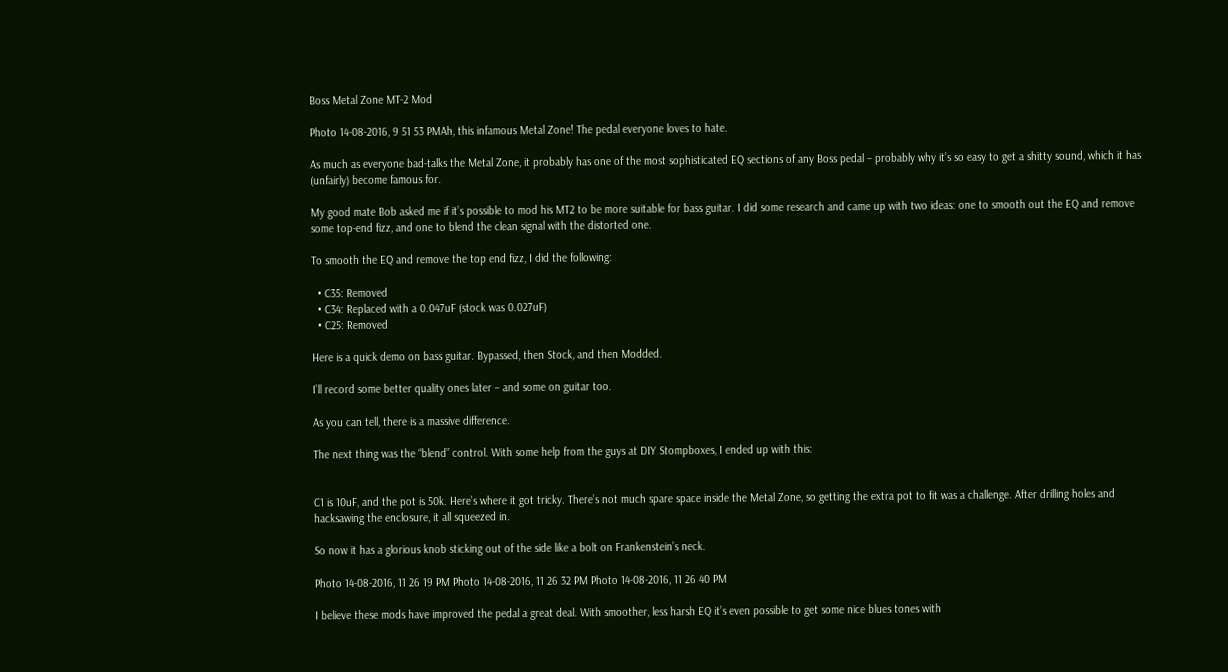Boss Metal Zone MT-2 Mod

Photo 14-08-2016, 9 51 53 PMAh, this infamous Metal Zone! The pedal everyone loves to hate.

As much as everyone bad-talks the Metal Zone, it probably has one of the most sophisticated EQ sections of any Boss pedal – probably why it’s so easy to get a shitty sound, which it has (unfairly) become famous for.

My good mate Bob asked me if it’s possible to mod his MT2 to be more suitable for bass guitar. I did some research and came up with two ideas: one to smooth out the EQ and remove some top-end fizz, and one to blend the clean signal with the distorted one.

To smooth the EQ and remove the top end fizz, I did the following:

  • C35: Removed
  • C34: Replaced with a 0.047uF (stock was 0.027uF)
  • C25: Removed

Here is a quick demo on bass guitar. Bypassed, then Stock, and then Modded.

I’ll record some better quality ones later – and some on guitar too.

As you can tell, there is a massive difference.

The next thing was the “blend” control. With some help from the guys at DIY Stompboxes, I ended up with this:


C1 is 10uF, and the pot is 50k. Here’s where it got tricky. There’s not much spare space inside the Metal Zone, so getting the extra pot to fit was a challenge. After drilling holes and hacksawing the enclosure, it all squeezed in.

So now it has a glorious knob sticking out of the side like a bolt on Frankenstein’s neck.

Photo 14-08-2016, 11 26 19 PM Photo 14-08-2016, 11 26 32 PM Photo 14-08-2016, 11 26 40 PM

I believe these mods have improved the pedal a great deal. With smoother, less harsh EQ it’s even possible to get some nice blues tones with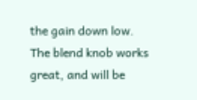the gain down low. The blend knob works great, and will be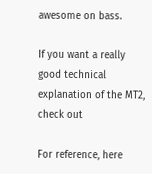awesome on bass.

If you want a really good technical explanation of the MT2, check out

For reference, here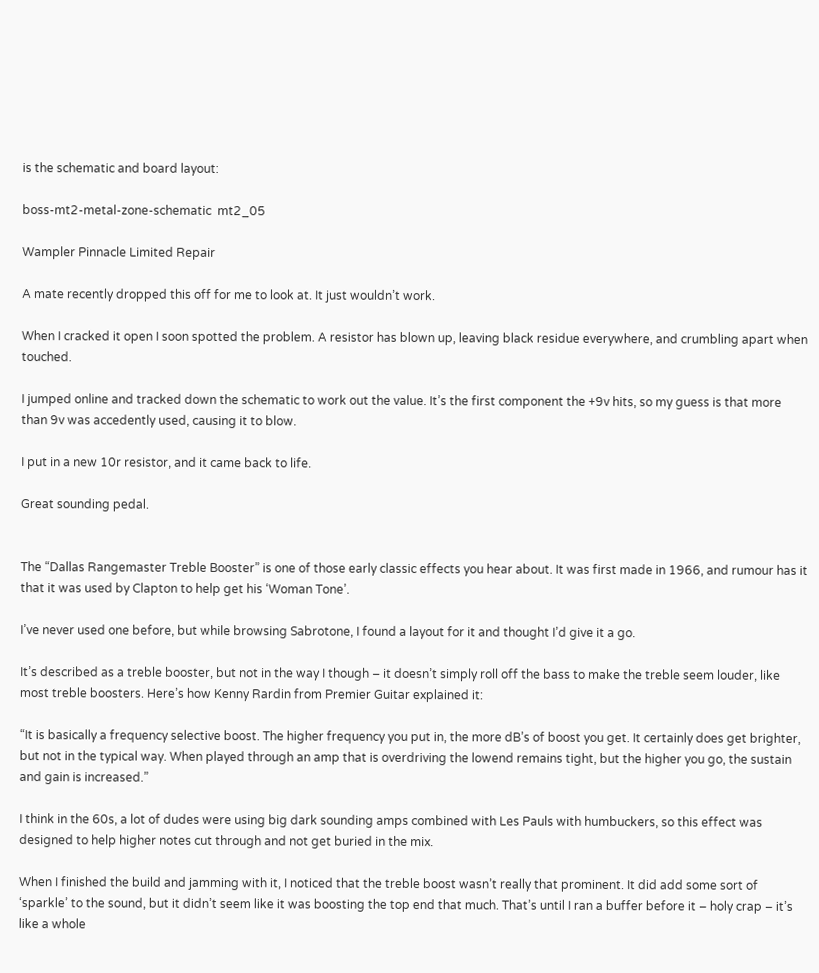is the schematic and board layout:

boss-mt2-metal-zone-schematic  mt2_05

Wampler Pinnacle Limited Repair

A mate recently dropped this off for me to look at. It just wouldn’t work.

When I cracked it open I soon spotted the problem. A resistor has blown up, leaving black residue everywhere, and crumbling apart when touched.

I jumped online and tracked down the schematic to work out the value. It’s the first component the +9v hits, so my guess is that more than 9v was accedently used, causing it to blow.

I put in a new 10r resistor, and it came back to life.

Great sounding pedal.


The “Dallas Rangemaster Treble Booster” is one of those early classic effects you hear about. It was first made in 1966, and rumour has it that it was used by Clapton to help get his ‘Woman Tone’.

I’ve never used one before, but while browsing Sabrotone, I found a layout for it and thought I’d give it a go.

It’s described as a treble booster, but not in the way I though – it doesn’t simply roll off the bass to make the treble seem louder, like most treble boosters. Here’s how Kenny Rardin from Premier Guitar explained it:

“It is basically a frequency selective boost. The higher frequency you put in, the more dB’s of boost you get. It certainly does get brighter, but not in the typical way. When played through an amp that is overdriving the lowend remains tight, but the higher you go, the sustain and gain is increased.”

I think in the 60s, a lot of dudes were using big dark sounding amps combined with Les Pauls with humbuckers, so this effect was designed to help higher notes cut through and not get buried in the mix.

When I finished the build and jamming with it, I noticed that the treble boost wasn’t really that prominent. It did add some sort of ‘sparkle’ to the sound, but it didn’t seem like it was boosting the top end that much. That’s until I ran a buffer before it – holy crap – it’s like a whole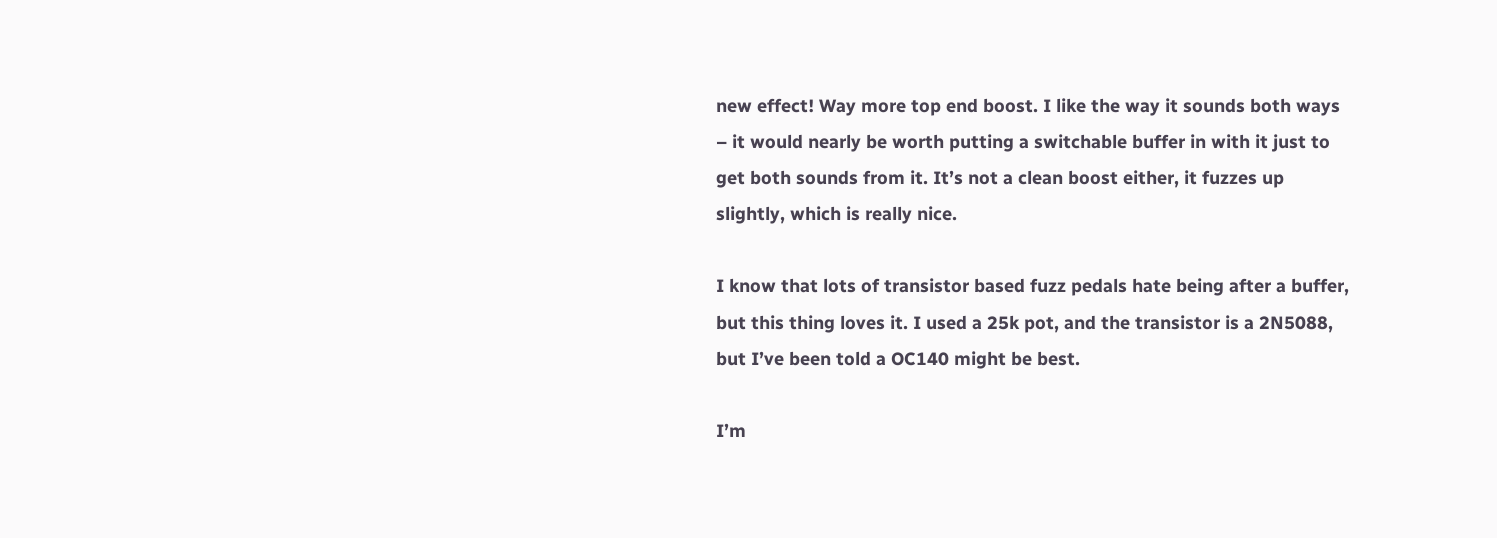new effect! Way more top end boost. I like the way it sounds both ways – it would nearly be worth putting a switchable buffer in with it just to get both sounds from it. It’s not a clean boost either, it fuzzes up slightly, which is really nice.

I know that lots of transistor based fuzz pedals hate being after a buffer, but this thing loves it. I used a 25k pot, and the transistor is a 2N5088, but I’ve been told a OC140 might be best.

I’m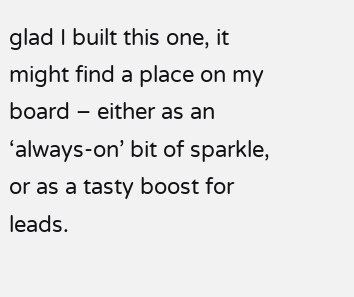glad I built this one, it might find a place on my board – either as an ‘always-on’ bit of sparkle, or as a tasty boost for leads.